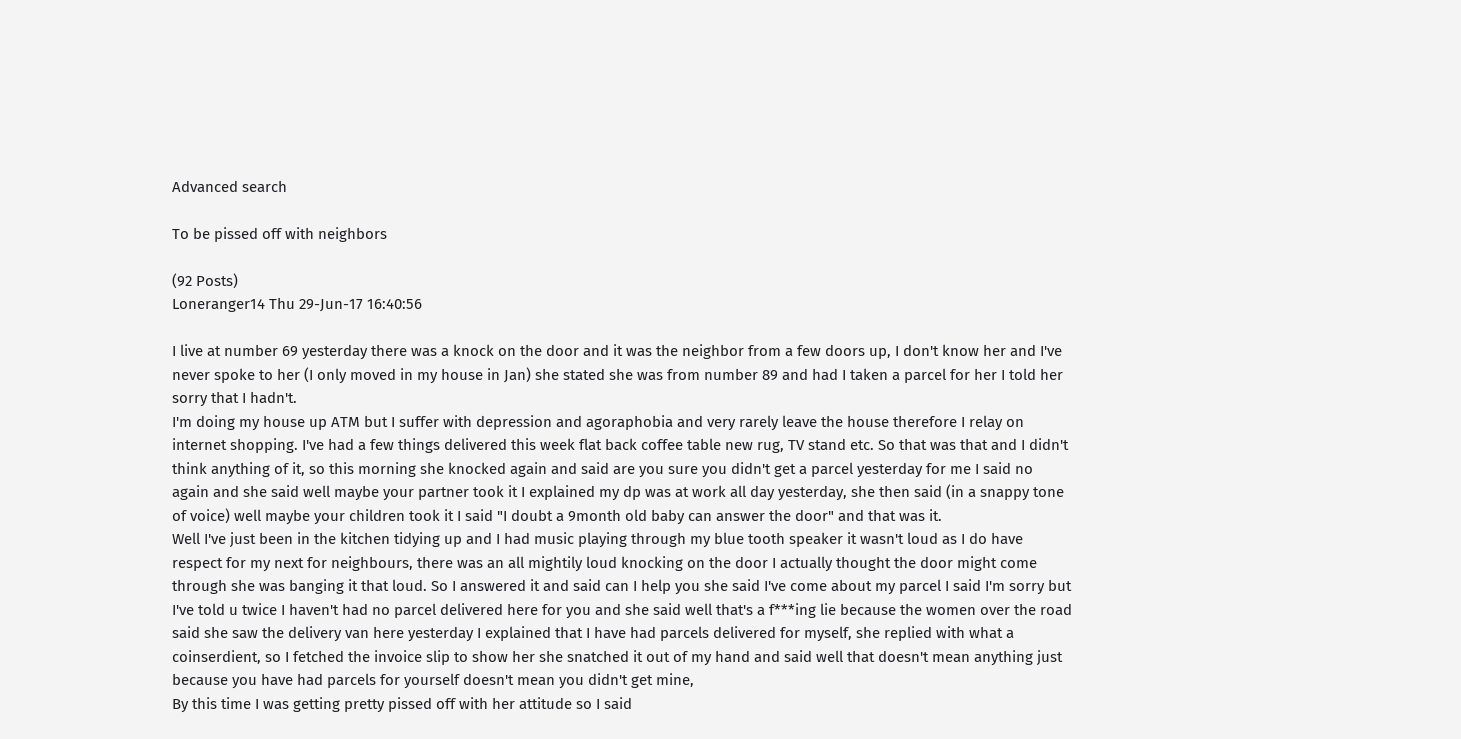Advanced search

To be pissed off with neighbors

(92 Posts)
Loneranger14 Thu 29-Jun-17 16:40:56

I live at number 69 yesterday there was a knock on the door and it was the neighbor from a few doors up, I don't know her and I've never spoke to her (I only moved in my house in Jan) she stated she was from number 89 and had I taken a parcel for her I told her sorry that I hadn't.
I'm doing my house up ATM but I suffer with depression and agoraphobia and very rarely leave the house therefore I relay on internet shopping. I've had a few things delivered this week flat back coffee table new rug, TV stand etc. So that was that and I didn't think anything of it, so this morning she knocked again and said are you sure you didn't get a parcel yesterday for me I said no again and she said well maybe your partner took it I explained my dp was at work all day yesterday, she then said (in a snappy tone of voice) well maybe your children took it I said "I doubt a 9month old baby can answer the door" and that was it.
Well I've just been in the kitchen tidying up and I had music playing through my blue tooth speaker it wasn't loud as I do have respect for my next for neighbours, there was an all mightily loud knocking on the door I actually thought the door might come through she was banging it that loud. So I answered it and said can I help you she said I've come about my parcel I said I'm sorry but I've told u twice I haven't had no parcel delivered here for you and she said well that's a f***ing lie because the women over the road said she saw the delivery van here yesterday I explained that I have had parcels delivered for myself, she replied with what a coinserdient, so I fetched the invoice slip to show her she snatched it out of my hand and said well that doesn't mean anything just because you have had parcels for yourself doesn't mean you didn't get mine,
By this time I was getting pretty pissed off with her attitude so I said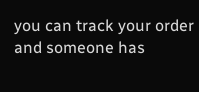you can track your order and someone has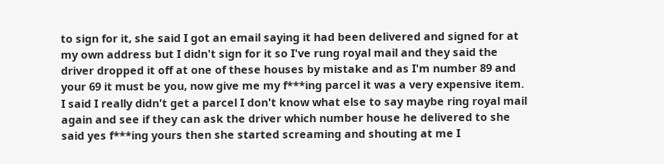to sign for it, she said I got an email saying it had been delivered and signed for at my own address but I didn't sign for it so I've rung royal mail and they said the driver dropped it off at one of these houses by mistake and as I'm number 89 and your 69 it must be you, now give me my f***ing parcel it was a very expensive item.
I said I really didn't get a parcel I don't know what else to say maybe ring royal mail again and see if they can ask the driver which number house he delivered to she said yes f***ing yours then she started screaming and shouting at me I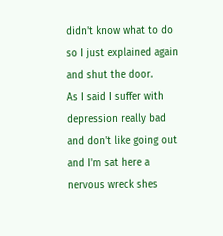didn't know what to do so I just explained again and shut the door.
As I said I suffer with depression really bad and don't like going out and I'm sat here a nervous wreck shes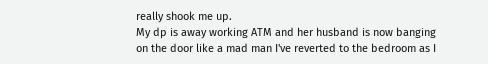really shook me up.
My dp is away working ATM and her husband is now banging on the door like a mad man I've reverted to the bedroom as I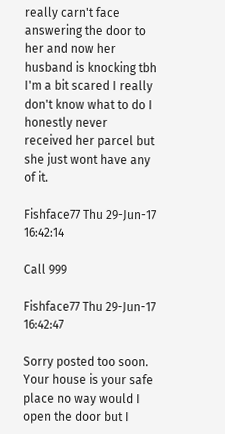really carn't face answering the door to her and now her husband is knocking tbh I'm a bit scared I really don't know what to do I honestly never received her parcel but she just wont have any of it.

Fishface77 Thu 29-Jun-17 16:42:14

Call 999

Fishface77 Thu 29-Jun-17 16:42:47

Sorry posted too soon.
Your house is your safe place no way would I open the door but I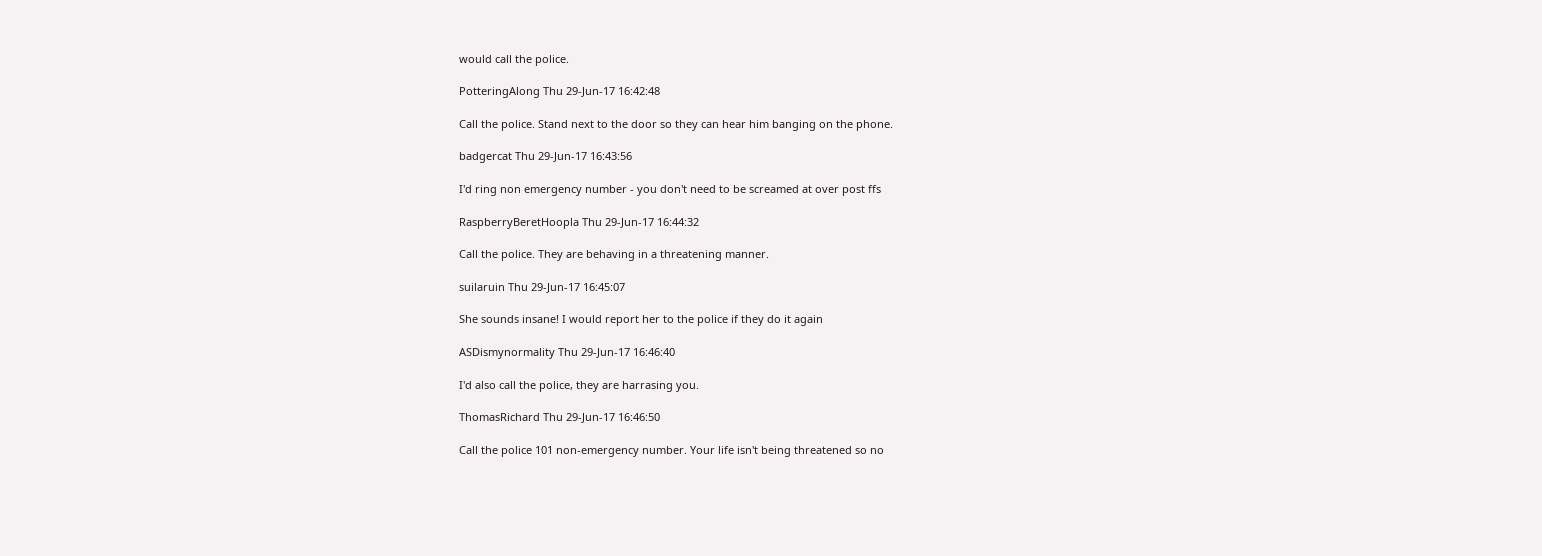would call the police.

PotteringAlong Thu 29-Jun-17 16:42:48

Call the police. Stand next to the door so they can hear him banging on the phone.

badgercat Thu 29-Jun-17 16:43:56

I'd ring non emergency number - you don't need to be screamed at over post ffs

RaspberryBeretHoopla Thu 29-Jun-17 16:44:32

Call the police. They are behaving in a threatening manner.

suilaruin Thu 29-Jun-17 16:45:07

She sounds insane! I would report her to the police if they do it again

ASDismynormality Thu 29-Jun-17 16:46:40

I'd also call the police, they are harrasing you.

ThomasRichard Thu 29-Jun-17 16:46:50

Call the police 101 non-emergency number. Your life isn't being threatened so no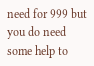need for 999 but you do need some help to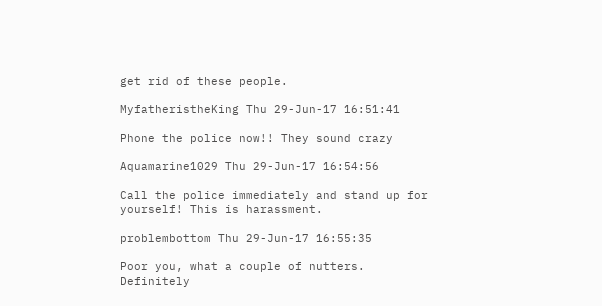get rid of these people.

MyfatheristheKing Thu 29-Jun-17 16:51:41

Phone the police now!! They sound crazy

Aquamarine1029 Thu 29-Jun-17 16:54:56

Call the police immediately and stand up for yourself! This is harassment.

problembottom Thu 29-Jun-17 16:55:35

Poor you, what a couple of nutters. Definitely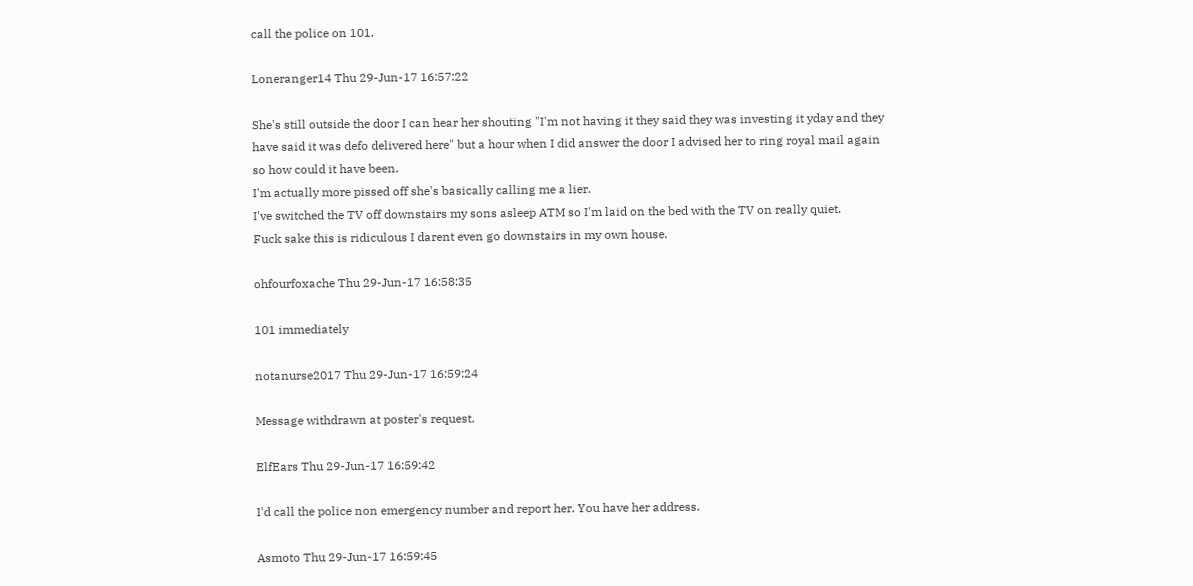call the police on 101.

Loneranger14 Thu 29-Jun-17 16:57:22

She's still outside the door I can hear her shouting "I'm not having it they said they was investing it yday and they have said it was defo delivered here" but a hour when I did answer the door I advised her to ring royal mail again so how could it have been.
I'm actually more pissed off she's basically calling me a lier.
I've switched the TV off downstairs my sons asleep ATM so I'm laid on the bed with the TV on really quiet.
Fuck sake this is ridiculous I darent even go downstairs in my own house.

ohfourfoxache Thu 29-Jun-17 16:58:35

101 immediately

notanurse2017 Thu 29-Jun-17 16:59:24

Message withdrawn at poster's request.

ElfEars Thu 29-Jun-17 16:59:42

I'd call the police non emergency number and report her. You have her address.

Asmoto Thu 29-Jun-17 16:59:45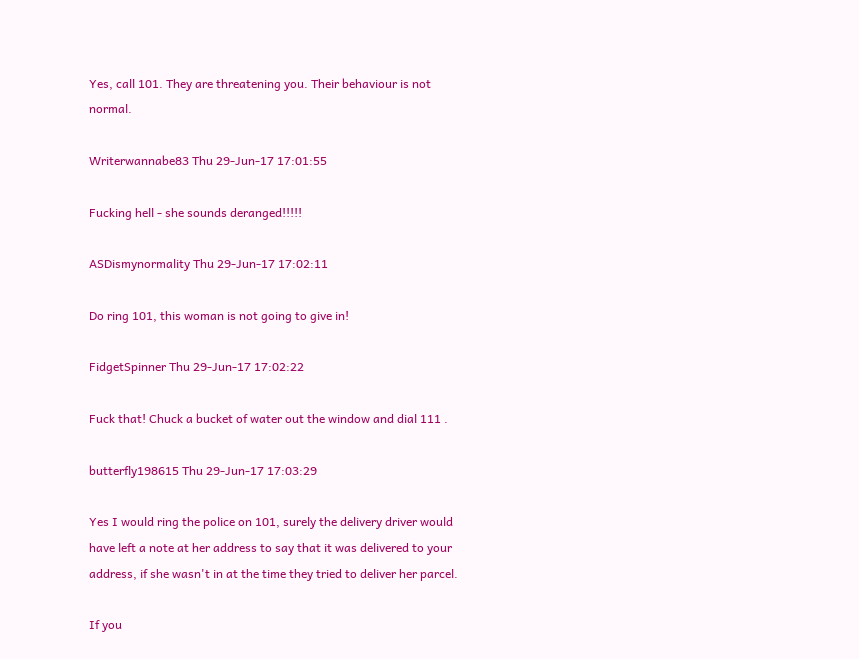Yes, call 101. They are threatening you. Their behaviour is not normal.

Writerwannabe83 Thu 29-Jun-17 17:01:55

Fucking hell - she sounds deranged!!!!!

ASDismynormality Thu 29-Jun-17 17:02:11

Do ring 101, this woman is not going to give in!

FidgetSpinner Thu 29-Jun-17 17:02:22

Fuck that! Chuck a bucket of water out the window and dial 111 .

butterfly198615 Thu 29-Jun-17 17:03:29

Yes I would ring the police on 101, surely the delivery driver would have left a note at her address to say that it was delivered to your address, if she wasn't in at the time they tried to deliver her parcel.

If you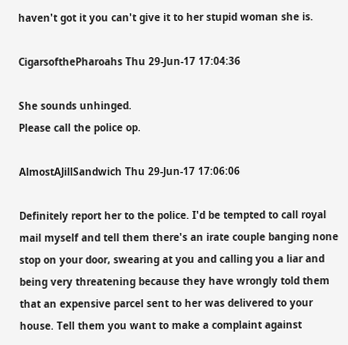haven't got it you can't give it to her stupid woman she is.

CigarsofthePharoahs Thu 29-Jun-17 17:04:36

She sounds unhinged.
Please call the police op.

AlmostAJillSandwich Thu 29-Jun-17 17:06:06

Definitely report her to the police. I'd be tempted to call royal mail myself and tell them there's an irate couple banging none stop on your door, swearing at you and calling you a liar and being very threatening because they have wrongly told them that an expensive parcel sent to her was delivered to your house. Tell them you want to make a complaint against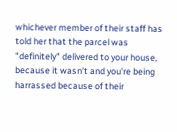whichever member of their staff has told her that the parcel was "definitely" delivered to your house, because it wasn't and you're being harrassed because of their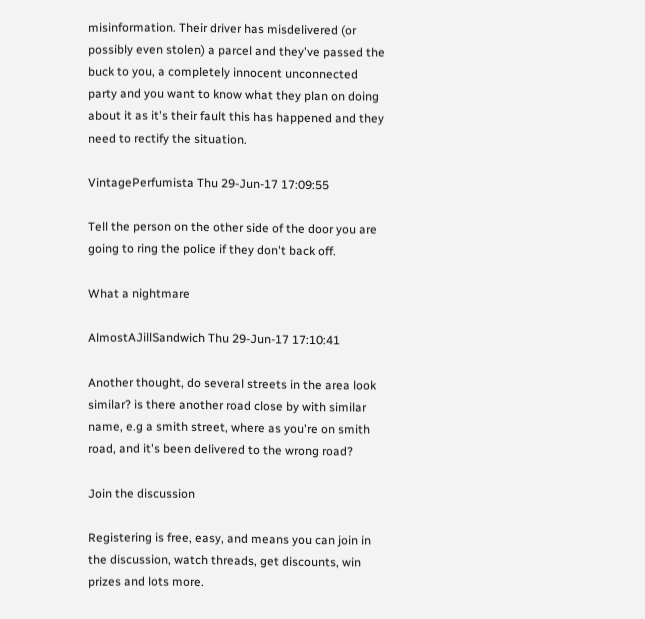misinformation. Their driver has misdelivered (or possibly even stolen) a parcel and they've passed the buck to you, a completely innocent unconnected party and you want to know what they plan on doing about it as it's their fault this has happened and they need to rectify the situation.

VintagePerfumista Thu 29-Jun-17 17:09:55

Tell the person on the other side of the door you are going to ring the police if they don't back off.

What a nightmare

AlmostAJillSandwich Thu 29-Jun-17 17:10:41

Another thought, do several streets in the area look similar? is there another road close by with similar name, e.g a smith street, where as you're on smith road, and it's been delivered to the wrong road?

Join the discussion

Registering is free, easy, and means you can join in the discussion, watch threads, get discounts, win prizes and lots more.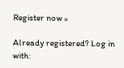Register now »

Already registered? Log in with: